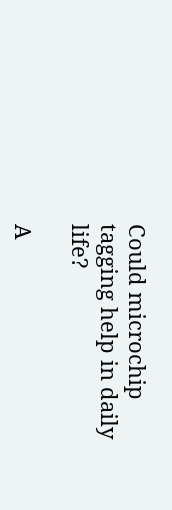Could microchip tagging help in daily life?

A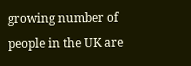growing number of people in the UK are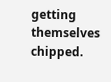getting themselves chipped.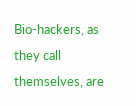Bio-hackers, as they call themselves, are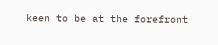keen to be at the forefront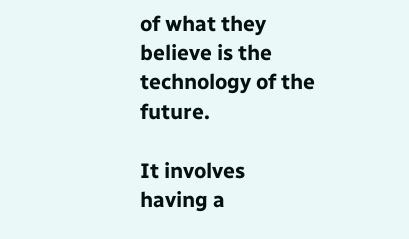of what they believe is the technology of the future.

It involves having a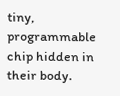tiny, programmable chip hidden in their body.